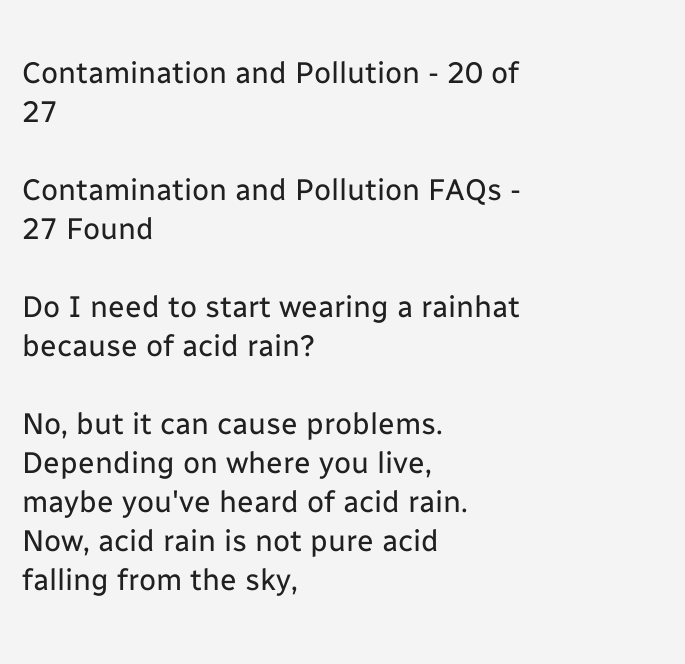Contamination and Pollution - 20 of 27

Contamination and Pollution FAQs - 27 Found

Do I need to start wearing a rainhat because of acid rain?

No, but it can cause problems. Depending on where you live, maybe you've heard of acid rain. Now, acid rain is not pure acid falling from the sky,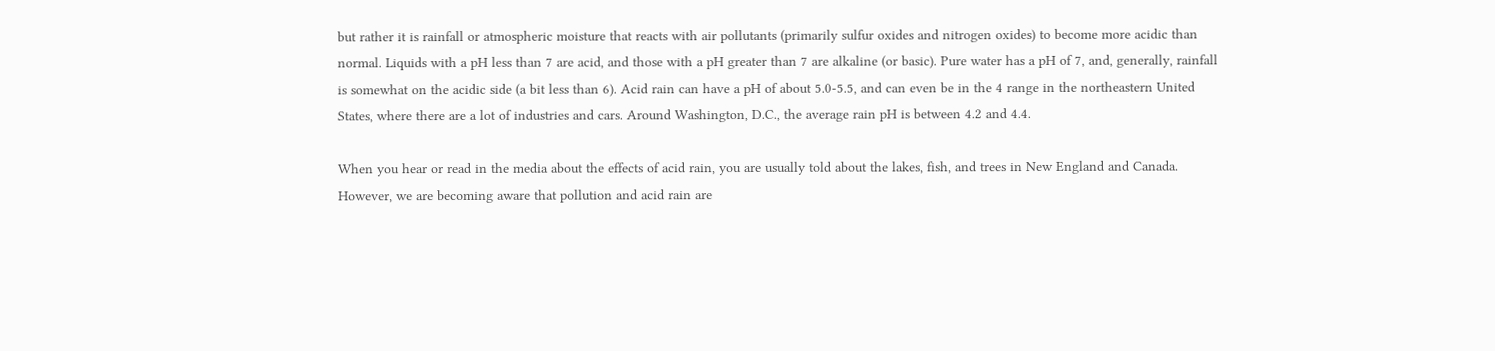but rather it is rainfall or atmospheric moisture that reacts with air pollutants (primarily sulfur oxides and nitrogen oxides) to become more acidic than normal. Liquids with a pH less than 7 are acid, and those with a pH greater than 7 are alkaline (or basic). Pure water has a pH of 7, and, generally, rainfall is somewhat on the acidic side (a bit less than 6). Acid rain can have a pH of about 5.0-5.5, and can even be in the 4 range in the northeastern United States, where there are a lot of industries and cars. Around Washington, D.C., the average rain pH is between 4.2 and 4.4.

When you hear or read in the media about the effects of acid rain, you are usually told about the lakes, fish, and trees in New England and Canada. However, we are becoming aware that pollution and acid rain are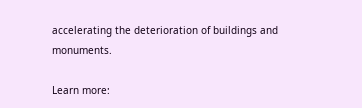accelerating the deterioration of buildings and monuments.

Learn more: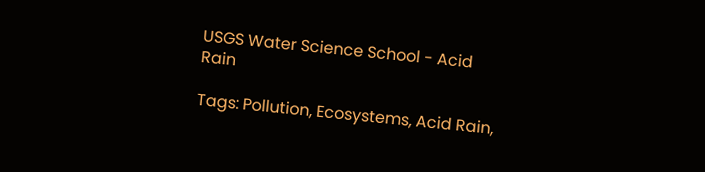USGS Water Science School - Acid Rain

Tags: Pollution, Ecosystems, Acid Rain,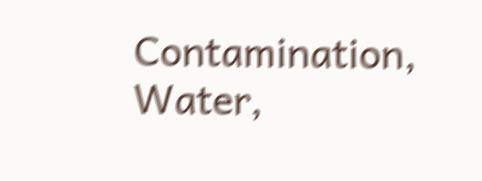Contamination, Water,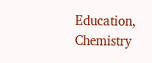Education, Chemistry